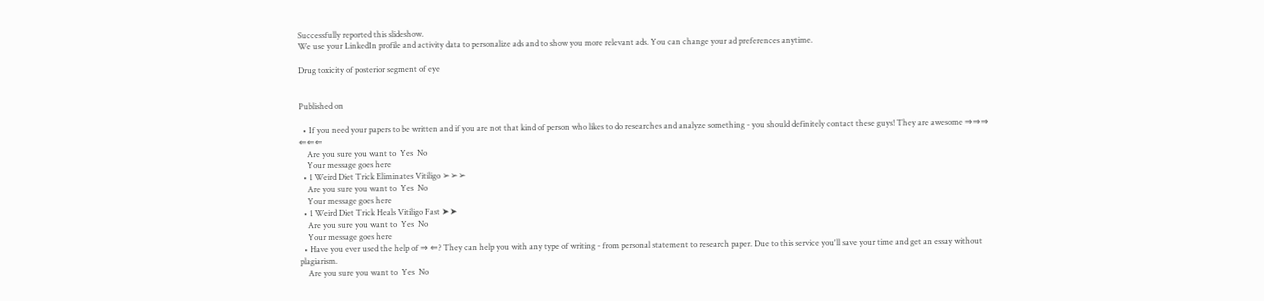Successfully reported this slideshow.
We use your LinkedIn profile and activity data to personalize ads and to show you more relevant ads. You can change your ad preferences anytime.

Drug toxicity of posterior segment of eye


Published on

  • If you need your papers to be written and if you are not that kind of person who likes to do researches and analyze something - you should definitely contact these guys! They are awesome ⇒⇒⇒ ⇐⇐⇐
    Are you sure you want to  Yes  No
    Your message goes here
  • 1 Weird Diet Trick Eliminates Vitiligo ➢➢➢
    Are you sure you want to  Yes  No
    Your message goes here
  • 1 Weird Diet Trick Heals Vitiligo Fast ➤➤
    Are you sure you want to  Yes  No
    Your message goes here
  • Have you ever used the help of ⇒ ⇐? They can help you with any type of writing - from personal statement to research paper. Due to this service you'll save your time and get an essay without plagiarism.
    Are you sure you want to  Yes  No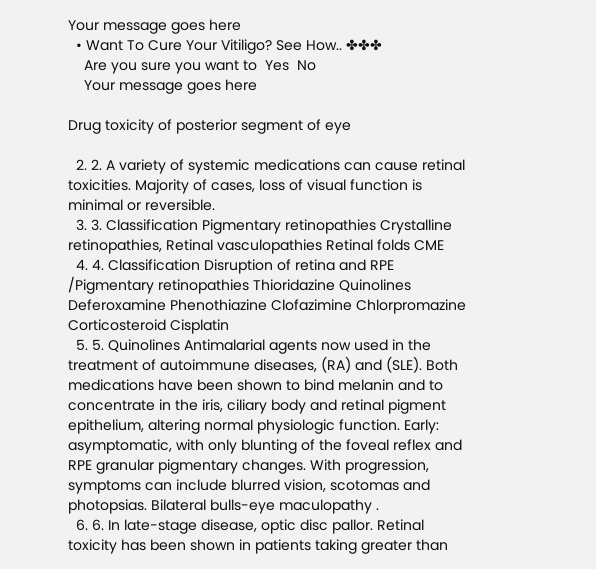Your message goes here
  • Want To Cure Your Vitiligo? See How.. ✤✤✤
    Are you sure you want to  Yes  No
    Your message goes here

Drug toxicity of posterior segment of eye

  2. 2. A variety of systemic medications can cause retinal toxicities. Majority of cases, loss of visual function is minimal or reversible.
  3. 3. Classification Pigmentary retinopathies Crystalline retinopathies, Retinal vasculopathies Retinal folds CME
  4. 4. Classification Disruption of retina and RPE /Pigmentary retinopathies Thioridazine Quinolines Deferoxamine Phenothiazine Clofazimine Chlorpromazine Corticosteroid Cisplatin
  5. 5. Quinolines Antimalarial agents now used in the treatment of autoimmune diseases, (RA) and (SLE). Both medications have been shown to bind melanin and to concentrate in the iris, ciliary body and retinal pigment epithelium, altering normal physiologic function. Early: asymptomatic, with only blunting of the foveal reflex and RPE granular pigmentary changes. With progression, symptoms can include blurred vision, scotomas and photopsias. Bilateral bulls-eye maculopathy .
  6. 6. In late-stage disease, optic disc pallor. Retinal toxicity has been shown in patients taking greater than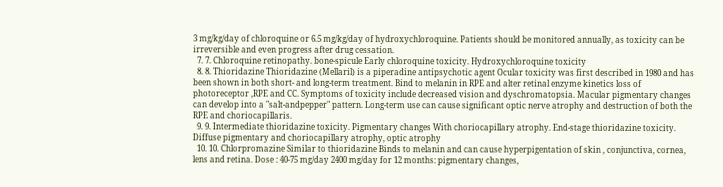3 mg/kg/day of chloroquine or 6.5 mg/kg/day of hydroxychloroquine. Patients should be monitored annually, as toxicity can be irreversible and even progress after drug cessation.
  7. 7. Chloroquine retinopathy. bone-spicule Early chloroquine toxicity. Hydroxychloroquine toxicity
  8. 8. Thioridazine Thioridazine (Mellaril) is a piperadine antipsychotic agent Ocular toxicity was first described in 1980 and has been shown in both short- and long-term treatment. Bind to melanin in RPE and alter retinal enzyme kinetics loss of photoreceptor ,RPE and CC. Symptoms of toxicity include decreased vision and dyschromatopsia. Macular pigmentary changes can develop into a "salt-andpepper" pattern. Long-term use can cause significant optic nerve atrophy and destruction of both the RPE and choriocapillaris.
  9. 9. Intermediate thioridazine toxicity. Pigmentary changes With choriocapillary atrophy. End-stage thioridazine toxicity. Diffuse pigmentary and choriocapillary atrophy, optic atrophy
  10. 10. Chlorpromazine Similar to thioridazine Binds to melanin and can cause hyperpigentation of skin , conjunctiva, cornea, lens and retina. Dose : 40-75 mg/day 2400 mg/day for 12 months: pigmentary changes,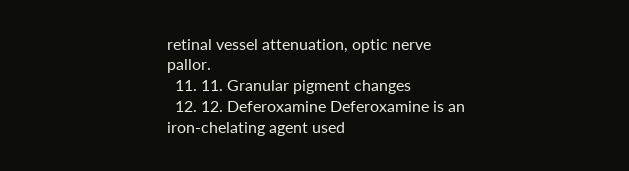retinal vessel attenuation, optic nerve pallor.
  11. 11. Granular pigment changes
  12. 12. Deferoxamine Deferoxamine is an iron-chelating agent used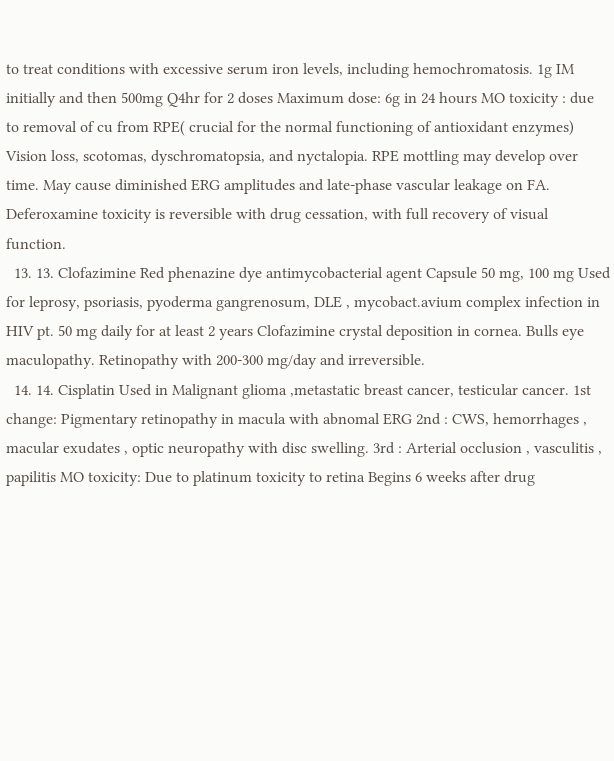to treat conditions with excessive serum iron levels, including hemochromatosis. 1g IM initially and then 500mg Q4hr for 2 doses Maximum dose: 6g in 24 hours MO toxicity : due to removal of cu from RPE( crucial for the normal functioning of antioxidant enzymes) Vision loss, scotomas, dyschromatopsia, and nyctalopia. RPE mottling may develop over time. May cause diminished ERG amplitudes and late-phase vascular leakage on FA. Deferoxamine toxicity is reversible with drug cessation, with full recovery of visual function.
  13. 13. Clofazimine Red phenazine dye antimycobacterial agent Capsule 50 mg, 100 mg Used for leprosy, psoriasis, pyoderma gangrenosum, DLE , mycobact.avium complex infection in HIV pt. 50 mg daily for at least 2 years Clofazimine crystal deposition in cornea. Bulls eye maculopathy. Retinopathy with 200-300 mg/day and irreversible.
  14. 14. Cisplatin Used in Malignant glioma ,metastatic breast cancer, testicular cancer. 1st change: Pigmentary retinopathy in macula with abnomal ERG 2nd : CWS, hemorrhages , macular exudates , optic neuropathy with disc swelling. 3rd : Arterial occlusion , vasculitis , papilitis MO toxicity: Due to platinum toxicity to retina Begins 6 weeks after drug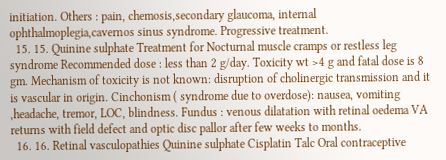initiation. Others : pain, chemosis,secondary glaucoma, internal ophthalmoplegia,cavernos sinus syndrome. Progressive treatment.
  15. 15. Quinine sulphate Treatment for Nocturnal muscle cramps or restless leg syndrome Recommended dose : less than 2 g/day. Toxicity wt >4 g and fatal dose is 8 gm. Mechanism of toxicity is not known: disruption of cholinergic transmission and it is vascular in origin. Cinchonism ( syndrome due to overdose): nausea, vomiting ,headache, tremor, LOC, blindness. Fundus : venous dilatation with retinal oedema VA returns with field defect and optic disc pallor after few weeks to months.
  16. 16. Retinal vasculopathies Quinine sulphate Cisplatin Talc Oral contraceptive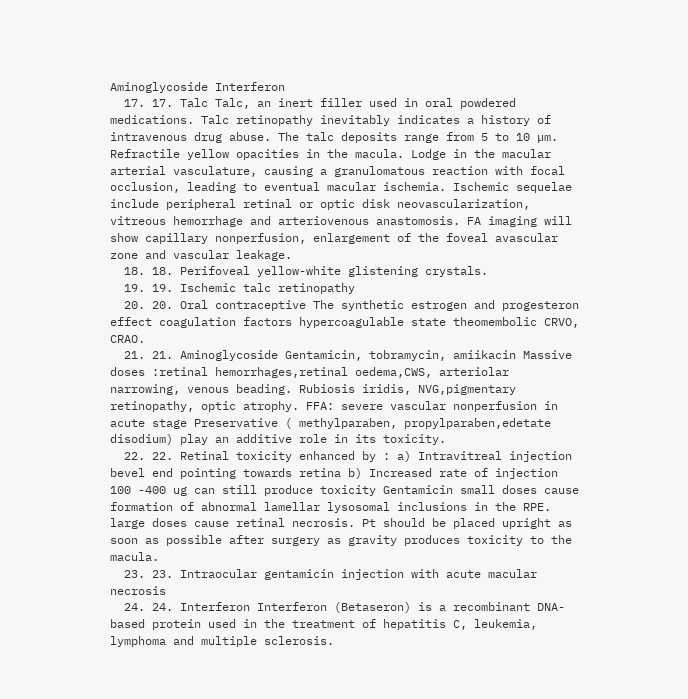Aminoglycoside Interferon
  17. 17. Talc Talc, an inert filler used in oral powdered medications. Talc retinopathy inevitably indicates a history of intravenous drug abuse. The talc deposits range from 5 to 10 µm. Refractile yellow opacities in the macula. Lodge in the macular arterial vasculature, causing a granulomatous reaction with focal occlusion, leading to eventual macular ischemia. Ischemic sequelae include peripheral retinal or optic disk neovascularization, vitreous hemorrhage and arteriovenous anastomosis. FA imaging will show capillary nonperfusion, enlargement of the foveal avascular zone and vascular leakage.
  18. 18. Perifoveal yellow-white glistening crystals.
  19. 19. Ischemic talc retinopathy
  20. 20. Oral contraceptive The synthetic estrogen and progesteron effect coagulation factors hypercoagulable state theomembolic CRVO, CRAO.
  21. 21. Aminoglycoside Gentamicin, tobramycin, amiikacin Massive doses :retinal hemorrhages,retinal oedema,CWS, arteriolar narrowing, venous beading. Rubiosis iridis, NVG,pigmentary retinopathy, optic atrophy. FFA: severe vascular nonperfusion in acute stage Preservative ( methylparaben, propylparaben,edetate disodium) play an additive role in its toxicity.
  22. 22. Retinal toxicity enhanced by : a) Intravitreal injection bevel end pointing towards retina b) Increased rate of injection 100 -400 ug can still produce toxicity Gentamicin small doses cause formation of abnormal lamellar lysosomal inclusions in the RPE. large doses cause retinal necrosis. Pt should be placed upright as soon as possible after surgery as gravity produces toxicity to the macula.
  23. 23. Intraocular gentamicin injection with acute macular necrosis
  24. 24. Interferon Interferon (Betaseron) is a recombinant DNA-based protein used in the treatment of hepatitis C, leukemia, lymphoma and multiple sclerosis.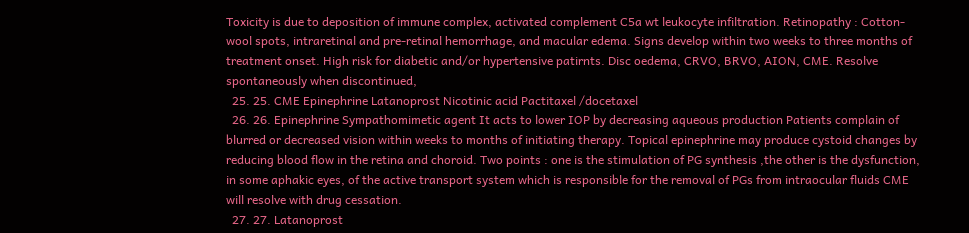Toxicity is due to deposition of immune complex, activated complement C5a wt leukocyte infiltration. Retinopathy : Cotton-wool spots, intraretinal and pre-retinal hemorrhage, and macular edema. Signs develop within two weeks to three months of treatment onset. High risk for diabetic and/or hypertensive patirnts. Disc oedema, CRVO, BRVO, AION, CME. Resolve spontaneously when discontinued,
  25. 25. CME Epinephrine Latanoprost Nicotinic acid Pactitaxel /docetaxel
  26. 26. Epinephrine Sympathomimetic agent It acts to lower IOP by decreasing aqueous production Patients complain of blurred or decreased vision within weeks to months of initiating therapy. Topical epinephrine may produce cystoid changes by reducing blood flow in the retina and choroid. Two points : one is the stimulation of PG synthesis ,the other is the dysfunction, in some aphakic eyes, of the active transport system which is responsible for the removal of PGs from intraocular fluids CME will resolve with drug cessation.
  27. 27. Latanoprost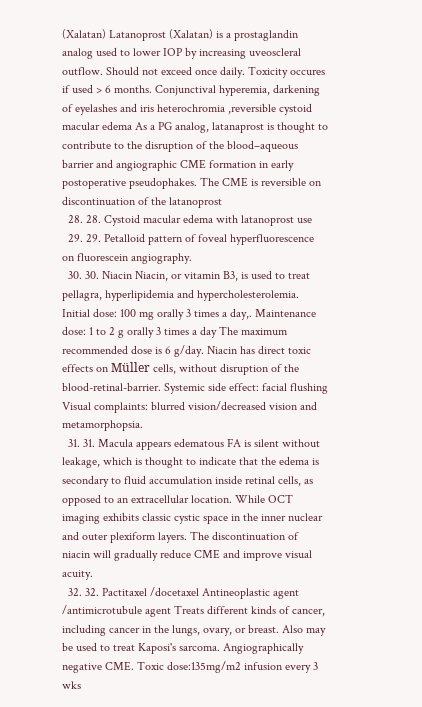(Xalatan) Latanoprost (Xalatan) is a prostaglandin analog used to lower IOP by increasing uveoscleral outflow. Should not exceed once daily. Toxicity occures if used > 6 months. Conjunctival hyperemia, darkening of eyelashes and iris heterochromia ,reversible cystoid macular edema As a PG analog, latanaprost is thought to contribute to the disruption of the blood–aqueous barrier and angiographic CME formation in early postoperative pseudophakes. The CME is reversible on discontinuation of the latanoprost
  28. 28. Cystoid macular edema with latanoprost use
  29. 29. Petalloid pattern of foveal hyperfluorescence on fluorescein angiography.
  30. 30. Niacin Niacin, or vitamin B3, is used to treat pellagra, hyperlipidemia and hypercholesterolemia. Initial dose: 100 mg orally 3 times a day,. Maintenance dose: 1 to 2 g orally 3 times a day The maximum recommended dose is 6 g/day. Niacin has direct toxic effects on Müller cells, without disruption of the blood-retinal-barrier. Systemic side effect: facial flushing Visual complaints: blurred vision/decreased vision and metamorphopsia.
  31. 31. Macula appears edematous FA is silent without leakage, which is thought to indicate that the edema is secondary to fluid accumulation inside retinal cells, as opposed to an extracellular location. While OCT imaging exhibits classic cystic space in the inner nuclear and outer plexiform layers. The discontinuation of niacin will gradually reduce CME and improve visual acuity.
  32. 32. Pactitaxel /docetaxel Antineoplastic agent /antimicrotubule agent Treats different kinds of cancer, including cancer in the lungs, ovary, or breast. Also may be used to treat Kaposi's sarcoma. Angiographically negative CME. Toxic dose:135mg/m2 infusion every 3 wks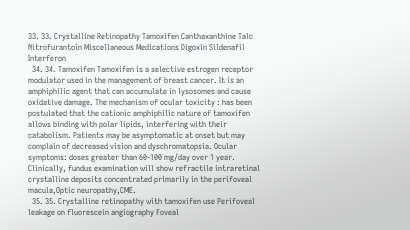33. 33. Crystalline Retinopathy Tamoxifen Canthaxanthine Talc Nitrofurantoin Miscellaneous Medications Digoxin Sildenafil Interferon
  34. 34. Tamoxifen Tamoxifen is a selective estrogen receptor modulator used in the management of breast cancer. It is an amphiphilic agent that can accumulate in lysosomes and cause oxidative damage. The mechanism of ocular toxicity : has been postulated that the cationic amphiphilic nature of tamoxifen allows binding with polar lipids, interfering with their catabolism. Patients may be asymptomatic at onset but may complain of decreased vision and dyschromatopsia. Ocular symptoms: doses greater than 60-100 mg/day over 1 year. Clinically, fundus examination will show refractile intraretinal crystalline deposits concentrated primarily in the perifoveal macula,Optic neuropathy,CME.
  35. 35. Crystalline retinopathy with tamoxifen use Perifoveal leakage on fluorescein angiography Foveal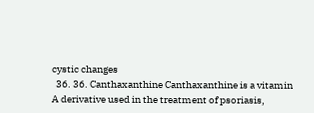cystic changes
  36. 36. Canthaxanthine Canthaxanthine is a vitamin A derivative used in the treatment of psoriasis,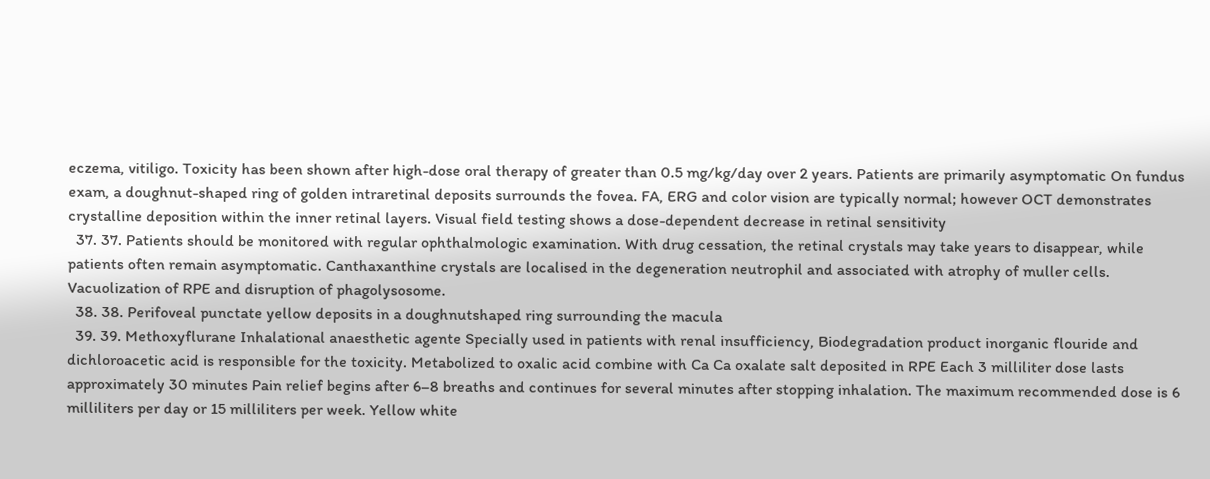eczema, vitiligo. Toxicity has been shown after high-dose oral therapy of greater than 0.5 mg/kg/day over 2 years. Patients are primarily asymptomatic On fundus exam, a doughnut-shaped ring of golden intraretinal deposits surrounds the fovea. FA, ERG and color vision are typically normal; however OCT demonstrates crystalline deposition within the inner retinal layers. Visual field testing shows a dose-dependent decrease in retinal sensitivity
  37. 37. Patients should be monitored with regular ophthalmologic examination. With drug cessation, the retinal crystals may take years to disappear, while patients often remain asymptomatic. Canthaxanthine crystals are localised in the degeneration neutrophil and associated with atrophy of muller cells. Vacuolization of RPE and disruption of phagolysosome.
  38. 38. Perifoveal punctate yellow deposits in a doughnutshaped ring surrounding the macula
  39. 39. Methoxyflurane Inhalational anaesthetic agente Specially used in patients with renal insufficiency, Biodegradation product inorganic flouride and dichloroacetic acid is responsible for the toxicity. Metabolized to oxalic acid combine with Ca Ca oxalate salt deposited in RPE Each 3 milliliter dose lasts approximately 30 minutes Pain relief begins after 6–8 breaths and continues for several minutes after stopping inhalation. The maximum recommended dose is 6 milliliters per day or 15 milliliters per week. Yellow white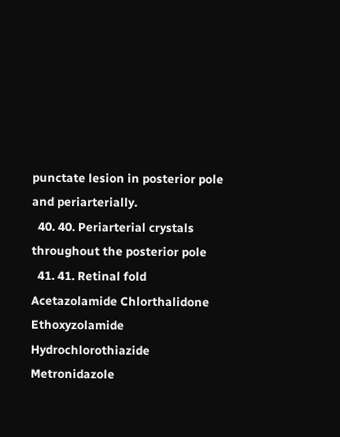punctate lesion in posterior pole and periarterially.
  40. 40. Periarterial crystals throughout the posterior pole
  41. 41. Retinal fold Acetazolamide Chlorthalidone Ethoxyzolamide Hydrochlorothiazide Metronidazole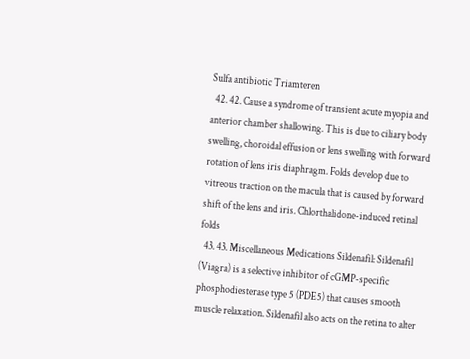Sulfa antibiotic Triamteren
  42. 42. Cause a syndrome of transient acute myopia and anterior chamber shallowing. This is due to ciliary body swelling, choroidal effusion or lens swelling with forward rotation of lens iris diaphragm. Folds develop due to vitreous traction on the macula that is caused by forward shift of the lens and iris. Chlorthalidone-induced retinal folds
  43. 43. Miscellaneous Medications Sildenafil: Sildenafil (Viagra) is a selective inhibitor of cGMP-specific phosphodiesterase type 5 (PDE5) that causes smooth muscle relaxation. Sildenafil also acts on the retina to alter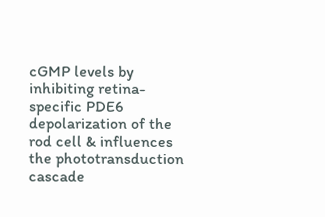cGMP levels by inhibiting retina-specific PDE6 depolarization of the rod cell & influences the phototransduction cascade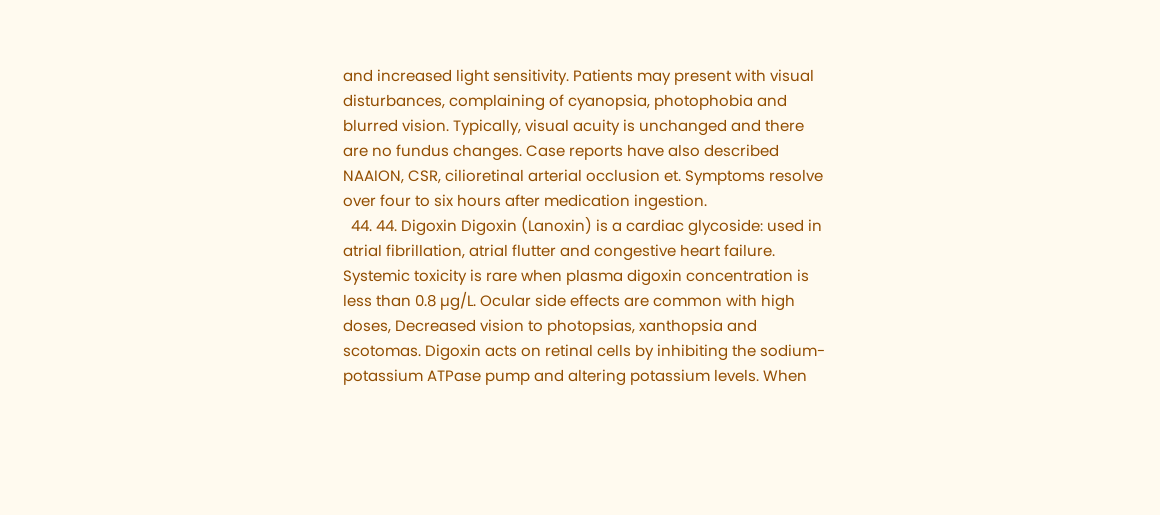and increased light sensitivity. Patients may present with visual disturbances, complaining of cyanopsia, photophobia and blurred vision. Typically, visual acuity is unchanged and there are no fundus changes. Case reports have also described NAAION, CSR, cilioretinal arterial occlusion et. Symptoms resolve over four to six hours after medication ingestion.
  44. 44. Digoxin Digoxin (Lanoxin) is a cardiac glycoside: used in atrial fibrillation, atrial flutter and congestive heart failure. Systemic toxicity is rare when plasma digoxin concentration is less than 0.8 µg/L. Ocular side effects are common with high doses, Decreased vision to photopsias, xanthopsia and scotomas. Digoxin acts on retinal cells by inhibiting the sodium-potassium ATPase pump and altering potassium levels. When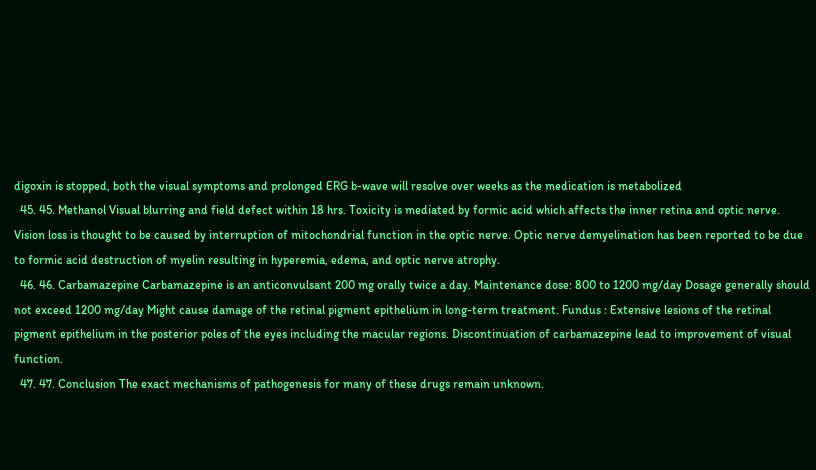digoxin is stopped, both the visual symptoms and prolonged ERG b-wave will resolve over weeks as the medication is metabolized
  45. 45. Methanol Visual blurring and field defect within 18 hrs. Toxicity is mediated by formic acid which affects the inner retina and optic nerve. Vision loss is thought to be caused by interruption of mitochondrial function in the optic nerve. Optic nerve demyelination has been reported to be due to formic acid destruction of myelin resulting in hyperemia, edema, and optic nerve atrophy.
  46. 46. Carbamazepine Carbamazepine is an anticonvulsant 200 mg orally twice a day. Maintenance dose: 800 to 1200 mg/day Dosage generally should not exceed 1200 mg/day Might cause damage of the retinal pigment epithelium in long-term treatment. Fundus : Extensive lesions of the retinal pigment epithelium in the posterior poles of the eyes including the macular regions. Discontinuation of carbamazepine lead to improvement of visual function.
  47. 47. Conclusion The exact mechanisms of pathogenesis for many of these drugs remain unknown.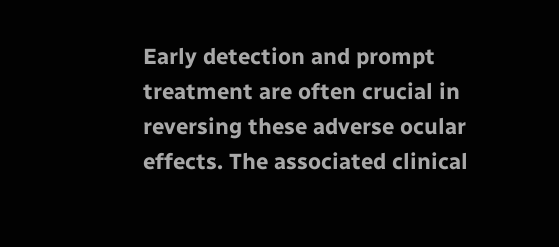Early detection and prompt treatment are often crucial in reversing these adverse ocular effects. The associated clinical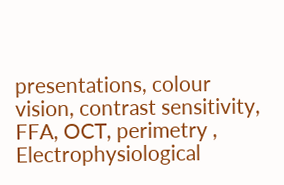presentations, colour vision, contrast sensitivity, FFA, OCT, perimetry , Electrophysiological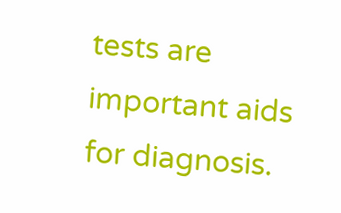tests are important aids for diagnosis.